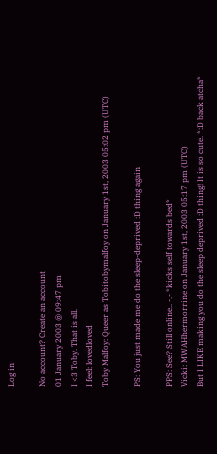Log in

No account? Create an account
01 January 2003 @ 09:47 pm
I <3 Toby. That is all.
I feel: lovedloved
Toby Malfoy: Queer as Tobitobymalfoy on January 1st, 2003 05:02 pm (UTC)

PS: You just made me do the sleep-deprived :D thing again

PPS: See? Still online.. -.- *kicks self towards bed*
Vicki: MWAHhermorrine on January 1st, 2003 05:17 pm (UTC)
But I LIKE making you do the sleep deprived :D thing! It is so cute. *:D back atcha*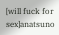[will fuck for sex]anatsuno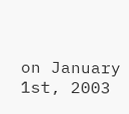on January 1st, 2003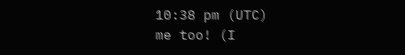10:38 pm (UTC)
me too! (I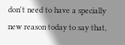don't need to have a specially new reason today to say that,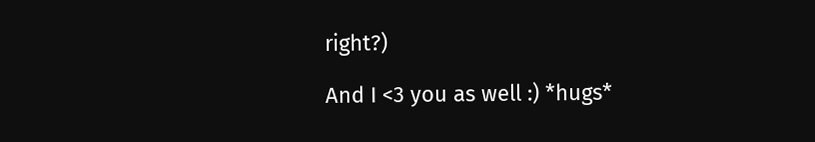right?)

And I <3 you as well :) *hugs*